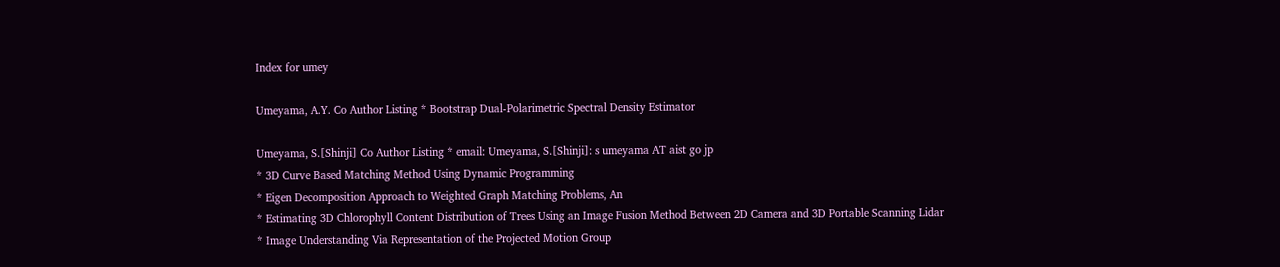Index for umey

Umeyama, A.Y. Co Author Listing * Bootstrap Dual-Polarimetric Spectral Density Estimator

Umeyama, S.[Shinji] Co Author Listing * email: Umeyama, S.[Shinji]: s umeyama AT aist go jp
* 3D Curve Based Matching Method Using Dynamic Programming
* Eigen Decomposition Approach to Weighted Graph Matching Problems, An
* Estimating 3D Chlorophyll Content Distribution of Trees Using an Image Fusion Method Between 2D Camera and 3D Portable Scanning Lidar
* Image Understanding Via Representation of the Projected Motion Group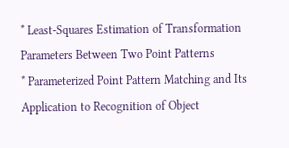* Least-Squares Estimation of Transformation Parameters Between Two Point Patterns
* Parameterized Point Pattern Matching and Its Application to Recognition of Object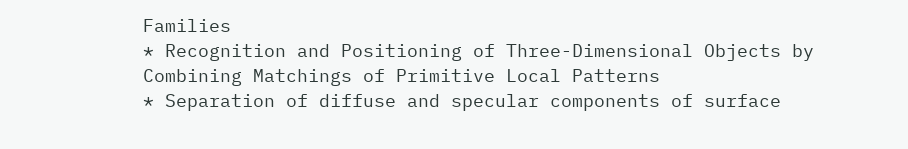Families
* Recognition and Positioning of Three-Dimensional Objects by Combining Matchings of Primitive Local Patterns
* Separation of diffuse and specular components of surface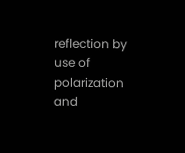reflection by use of polarization and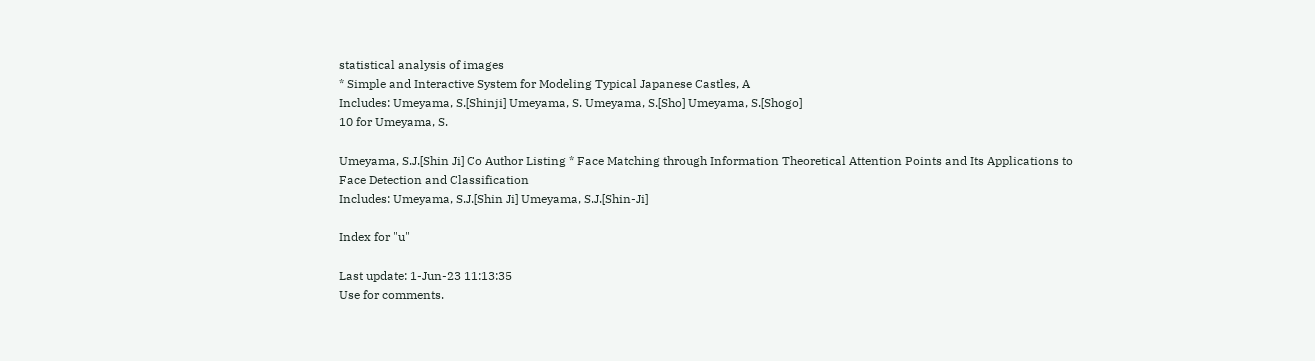statistical analysis of images
* Simple and Interactive System for Modeling Typical Japanese Castles, A
Includes: Umeyama, S.[Shinji] Umeyama, S. Umeyama, S.[Sho] Umeyama, S.[Shogo]
10 for Umeyama, S.

Umeyama, S.J.[Shin Ji] Co Author Listing * Face Matching through Information Theoretical Attention Points and Its Applications to Face Detection and Classification
Includes: Umeyama, S.J.[Shin Ji] Umeyama, S.J.[Shin-Ji]

Index for "u"

Last update: 1-Jun-23 11:13:35
Use for comments.